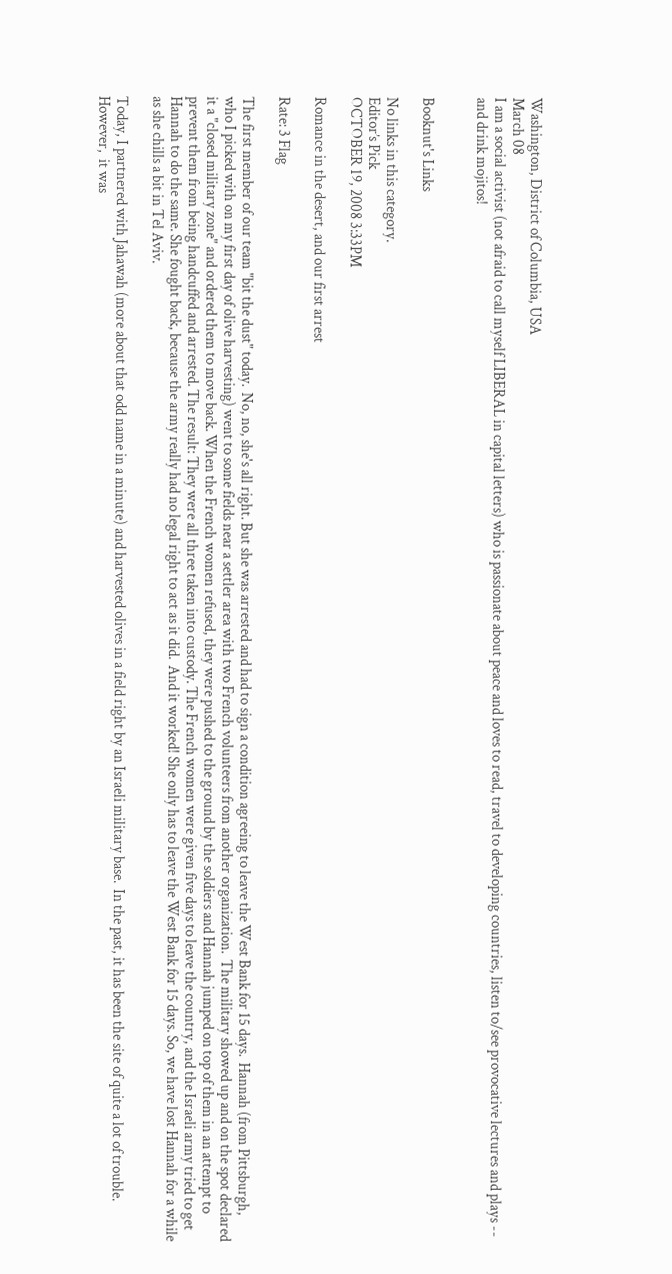Washington, District of Columbia, USA
March 08
I am a social activist (not afraid to call myself LIBERAL in capital letters) who is passionate about peace and loves to read, travel to developing countries, listen to/see provocative lectures and plays -- and drink mojitos!


Booknut's Links

No links in this category.
Editor’s Pick
OCTOBER 19, 2008 3:33PM

Romance in the desert, and our first arrest

Rate: 3 Flag

The first member of our team "bit the dust" today.  No, no, she's all right. But she was arrested and had to sign a condition agreeing to leave the West Bank for 15 days.  Hannah (from Pittsburgh, who I picked with on my first day of olive harvesting) went to some fields near a settler area with two French volunteers from another organization.  The military showed up and on the spot declared it a "closed military zone" and ordered them to move back. When the French women refused, they were pushed to the ground by the soldiers and Hannah jumped on top of them in an attempt to prevent them from being handcuffed and arrested. The result: They were all three taken into custody. The French women were given five days to leave the country, and the Israeli army tried to get Hannah to do the same. She fought back, because the army really had no legal right to act as it did.  And it worked! She only has to leave the West Bank for 15 days. So, we have lost Hannah for a while as she chills a bit in Tel Aviv.

Today, I partnered with Jahawah (more about that odd name in a minute) and harvested olives in a field right by an Israeli military base.  In the past, it has been the site of quite a lot of trouble. However,  it was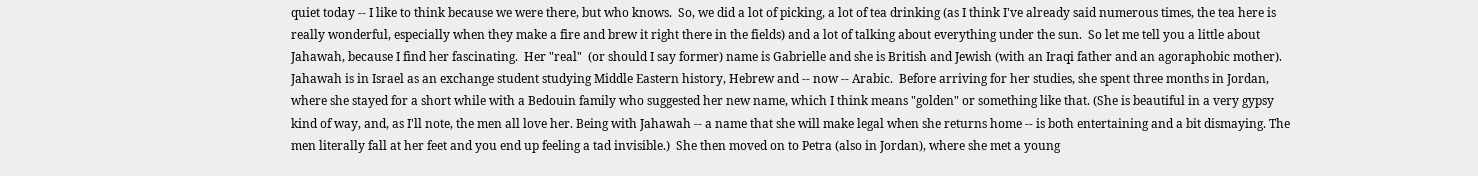quiet today -- I like to think because we were there, but who knows.  So, we did a lot of picking, a lot of tea drinking (as I think I've already said numerous times, the tea here is really wonderful, especially when they make a fire and brew it right there in the fields) and a lot of talking about everything under the sun.  So let me tell you a little about Jahawah, because I find her fascinating.  Her "real"  (or should I say former) name is Gabrielle and she is British and Jewish (with an Iraqi father and an agoraphobic mother).  Jahawah is in Israel as an exchange student studying Middle Eastern history, Hebrew and -- now -- Arabic.  Before arriving for her studies, she spent three months in Jordan, where she stayed for a short while with a Bedouin family who suggested her new name, which I think means "golden" or something like that. (She is beautiful in a very gypsy kind of way, and, as I'll note, the men all love her. Being with Jahawah -- a name that she will make legal when she returns home -- is both entertaining and a bit dismaying. The men literally fall at her feet and you end up feeling a tad invisible.)  She then moved on to Petra (also in Jordan), where she met a young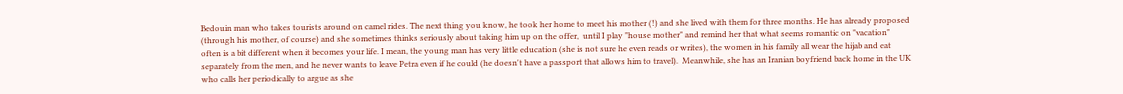Bedouin man who takes tourists around on camel rides. The next thing you know, he took her home to meet his mother (!) and she lived with them for three months. He has already proposed (through his mother, of course) and she sometimes thinks seriously about taking him up on the offer,  until I play "house mother" and remind her that what seems romantic on "vacation" often is a bit different when it becomes your life. I mean, the young man has very little education (she is not sure he even reads or writes), the women in his family all wear the hijab and eat separately from the men, and he never wants to leave Petra even if he could (he doesn't have a passport that allows him to travel).  Meanwhile, she has an Iranian boyfriend back home in the UK who calls her periodically to argue as she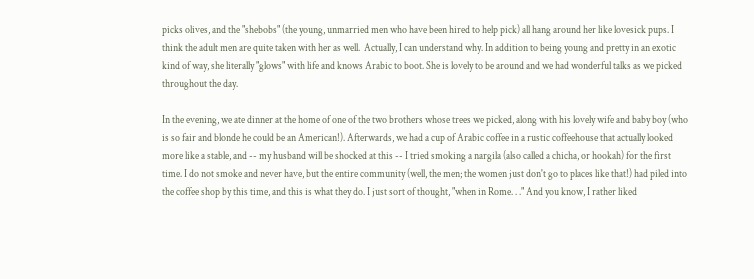picks olives, and the "shebobs" (the young, unmarried men who have been hired to help pick) all hang around her like lovesick pups. I think the adult men are quite taken with her as well.  Actually, I can understand why. In addition to being young and pretty in an exotic kind of way, she literally "glows" with life and knows Arabic to boot. She is lovely to be around and we had wonderful talks as we picked throughout the day.

In the evening, we ate dinner at the home of one of the two brothers whose trees we picked, along with his lovely wife and baby boy (who is so fair and blonde he could be an American!). Afterwards, we had a cup of Arabic coffee in a rustic coffeehouse that actually looked more like a stable, and -- my husband will be shocked at this -- I tried smoking a nargila (also called a chicha, or hookah) for the first time. I do not smoke and never have, but the entire community (well, the men; the women just don't go to places like that!) had piled into the coffee shop by this time, and this is what they do. I just sort of thought, "when in Rome. . ." And you know, I rather liked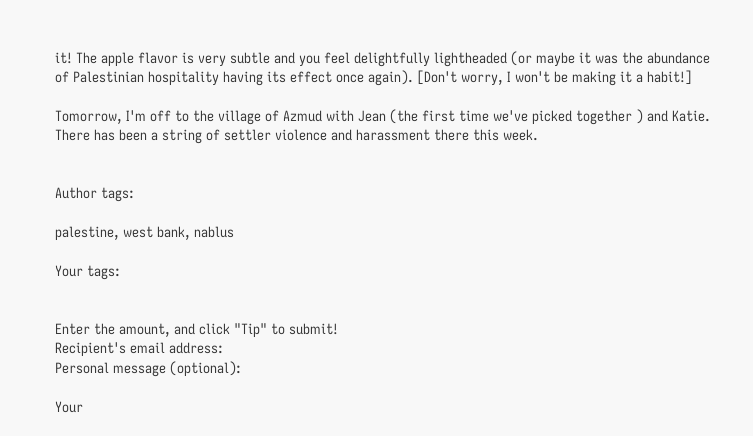it! The apple flavor is very subtle and you feel delightfully lightheaded (or maybe it was the abundance of Palestinian hospitality having its effect once again). [Don't worry, I won't be making it a habit!]

Tomorrow, I'm off to the village of Azmud with Jean (the first time we've picked together ) and Katie. There has been a string of settler violence and harassment there this week.


Author tags:

palestine, west bank, nablus

Your tags:


Enter the amount, and click "Tip" to submit!
Recipient's email address:
Personal message (optional):

Your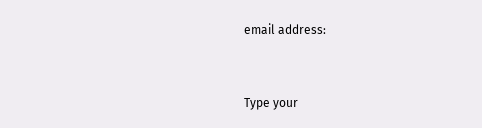email address:


Type your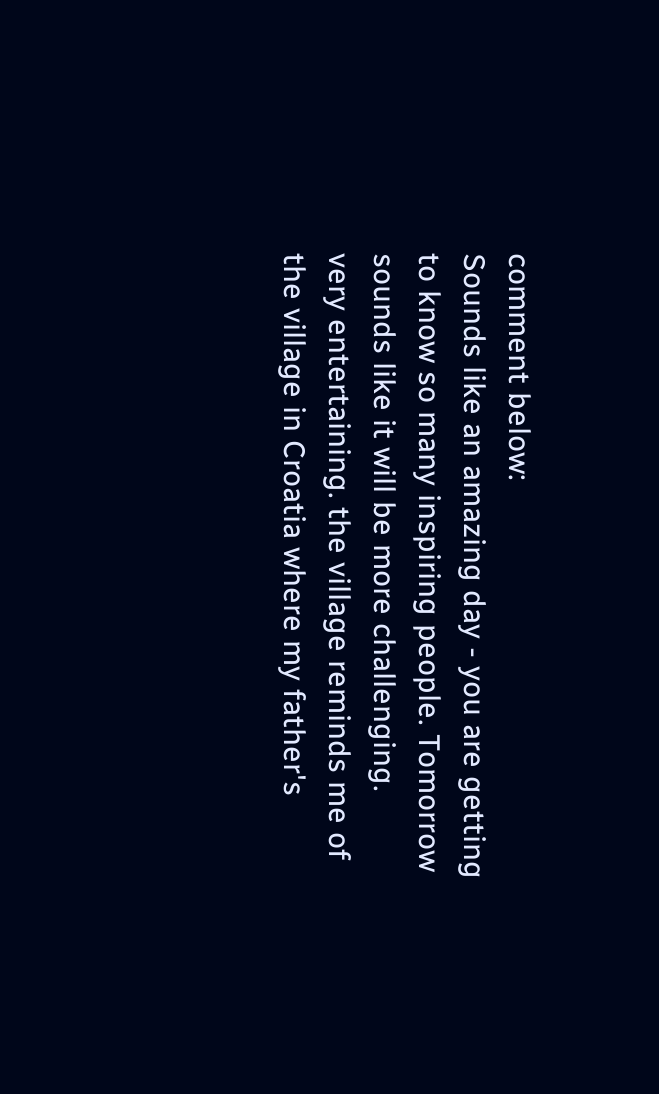comment below:
Sounds like an amazing day - you are getting to know so many inspiring people. Tomorrow sounds like it will be more challenging.
very entertaining. the village reminds me of the village in Croatia where my father's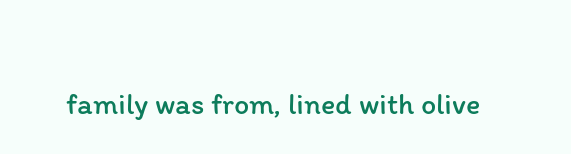family was from, lined with olive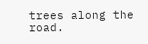trees along the road.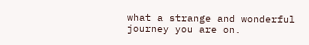what a strange and wonderful journey you are on.